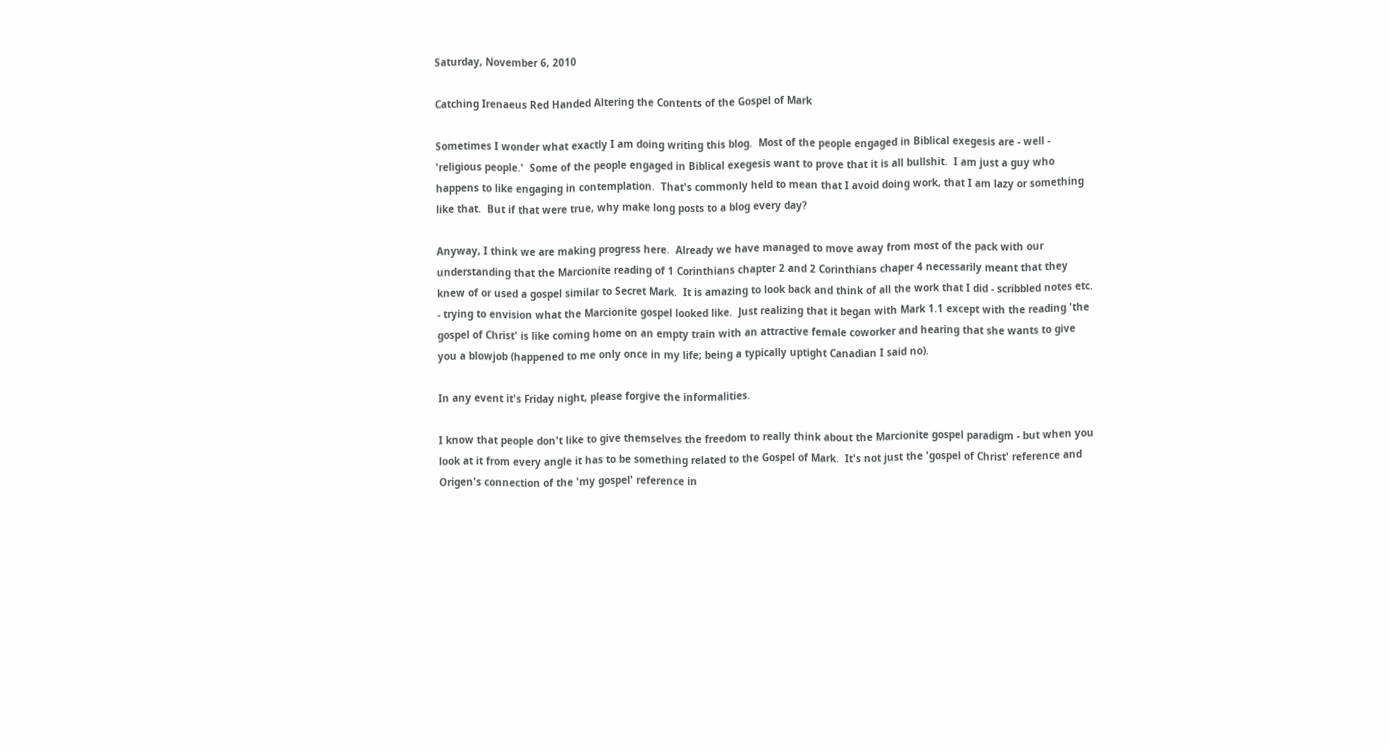Saturday, November 6, 2010

Catching Irenaeus Red Handed Altering the Contents of the Gospel of Mark

Sometimes I wonder what exactly I am doing writing this blog.  Most of the people engaged in Biblical exegesis are - well - 'religious people.'  Some of the people engaged in Biblical exegesis want to prove that it is all bullshit.  I am just a guy who happens to like engaging in contemplation.  That's commonly held to mean that I avoid doing work, that I am lazy or something like that.  But if that were true, why make long posts to a blog every day?

Anyway, I think we are making progress here.  Already we have managed to move away from most of the pack with our understanding that the Marcionite reading of 1 Corinthians chapter 2 and 2 Corinthians chaper 4 necessarily meant that they knew of or used a gospel similar to Secret Mark.  It is amazing to look back and think of all the work that I did - scribbled notes etc. - trying to envision what the Marcionite gospel looked like.  Just realizing that it began with Mark 1.1 except with the reading 'the gospel of Christ' is like coming home on an empty train with an attractive female coworker and hearing that she wants to give you a blowjob (happened to me only once in my life; being a typically uptight Canadian I said no).

In any event it's Friday night, please forgive the informalities.

I know that people don't like to give themselves the freedom to really think about the Marcionite gospel paradigm - but when you look at it from every angle it has to be something related to the Gospel of Mark.  It's not just the 'gospel of Christ' reference and Origen's connection of the 'my gospel' reference in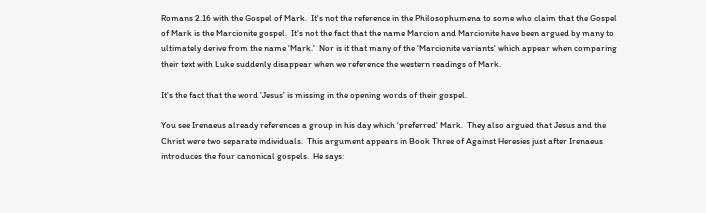Romans 2.16 with the Gospel of Mark.  It's not the reference in the Philosophumena to some who claim that the Gospel of Mark is the Marcionite gospel.  It's not the fact that the name Marcion and Marcionite have been argued by many to ultimately derive from the name 'Mark.'  Nor is it that many of the 'Marcionite variants' which appear when comparing their text with Luke suddenly disappear when we reference the western readings of Mark.

It's the fact that the word 'Jesus' is missing in the opening words of their gospel.

You see Irenaeus already references a group in his day which 'preferred' Mark.  They also argued that Jesus and the Christ were two separate individuals.  This argument appears in Book Three of Against Heresies just after Irenaeus introduces the four canonical gospels.  He says: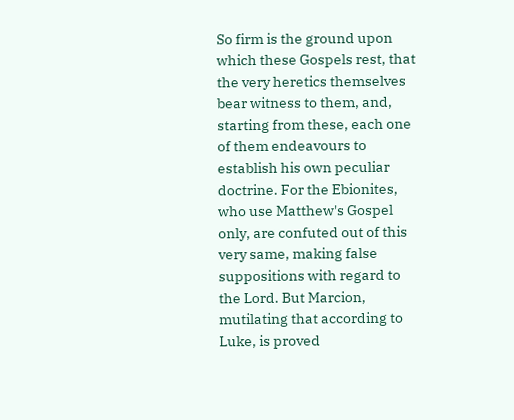So firm is the ground upon which these Gospels rest, that the very heretics themselves bear witness to them, and, starting from these, each one of them endeavours to establish his own peculiar doctrine. For the Ebionites, who use Matthew's Gospel only, are confuted out of this very same, making false suppositions with regard to the Lord. But Marcion, mutilating that according to Luke, is proved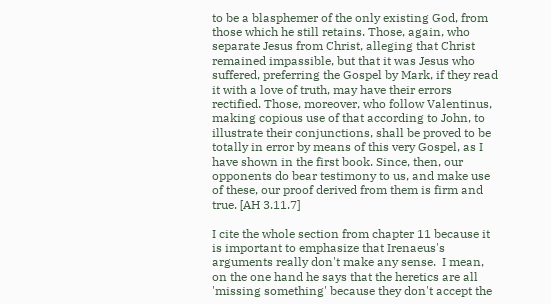to be a blasphemer of the only existing God, from those which he still retains. Those, again, who separate Jesus from Christ, alleging that Christ remained impassible, but that it was Jesus who suffered, preferring the Gospel by Mark, if they read it with a love of truth, may have their errors rectified. Those, moreover, who follow Valentinus, making copious use of that according to John, to illustrate their conjunctions, shall be proved to be totally in error by means of this very Gospel, as I have shown in the first book. Since, then, our opponents do bear testimony to us, and make use of these, our proof derived from them is firm and true. [AH 3.11.7]

I cite the whole section from chapter 11 because it is important to emphasize that Irenaeus's arguments really don't make any sense.  I mean, on the one hand he says that the heretics are all 'missing something' because they don't accept the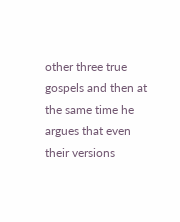other three true gospels and then at the same time he argues that even their versions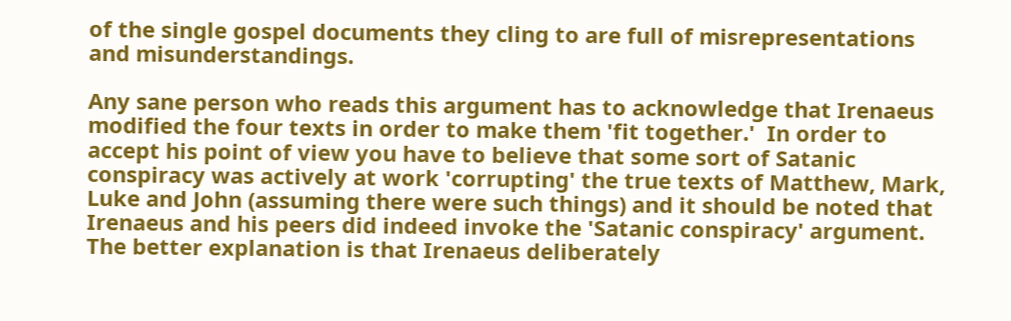of the single gospel documents they cling to are full of misrepresentations and misunderstandings.

Any sane person who reads this argument has to acknowledge that Irenaeus modified the four texts in order to make them 'fit together.'  In order to accept his point of view you have to believe that some sort of Satanic conspiracy was actively at work 'corrupting' the true texts of Matthew, Mark, Luke and John (assuming there were such things) and it should be noted that Irenaeus and his peers did indeed invoke the 'Satanic conspiracy' argument.  The better explanation is that Irenaeus deliberately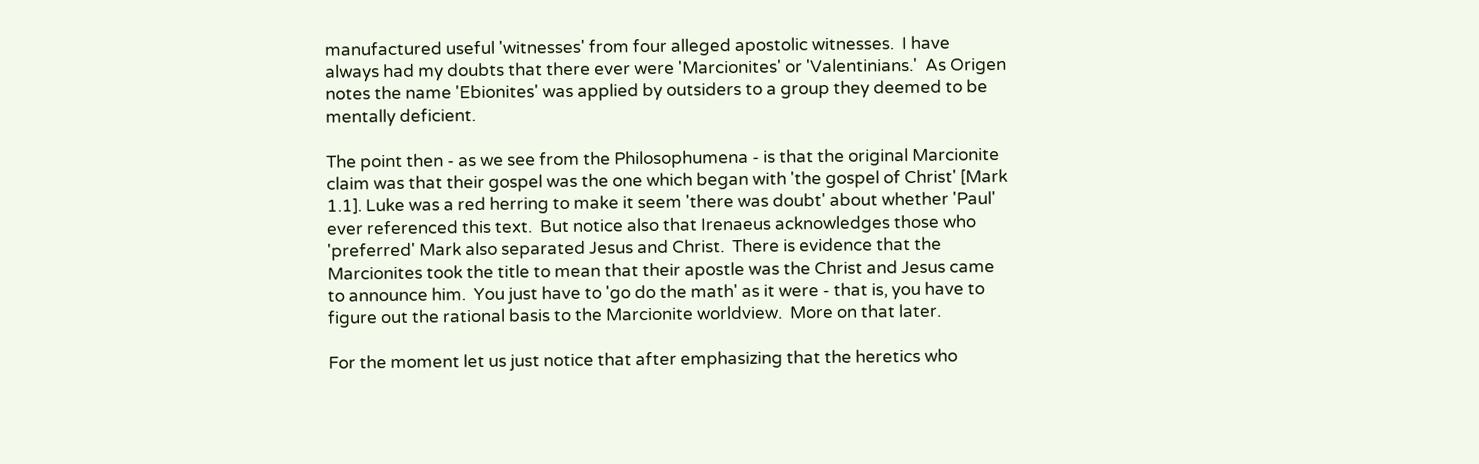manufactured useful 'witnesses' from four alleged apostolic witnesses.  I have always had my doubts that there ever were 'Marcionites' or 'Valentinians.'  As Origen notes the name 'Ebionites' was applied by outsiders to a group they deemed to be mentally deficient.

The point then - as we see from the Philosophumena - is that the original Marcionite claim was that their gospel was the one which began with 'the gospel of Christ' [Mark 1.1]. Luke was a red herring to make it seem 'there was doubt' about whether 'Paul' ever referenced this text.  But notice also that Irenaeus acknowledges those who 'preferred' Mark also separated Jesus and Christ.  There is evidence that the Marcionites took the title to mean that their apostle was the Christ and Jesus came to announce him.  You just have to 'go do the math' as it were - that is, you have to figure out the rational basis to the Marcionite worldview.  More on that later.

For the moment let us just notice that after emphasizing that the heretics who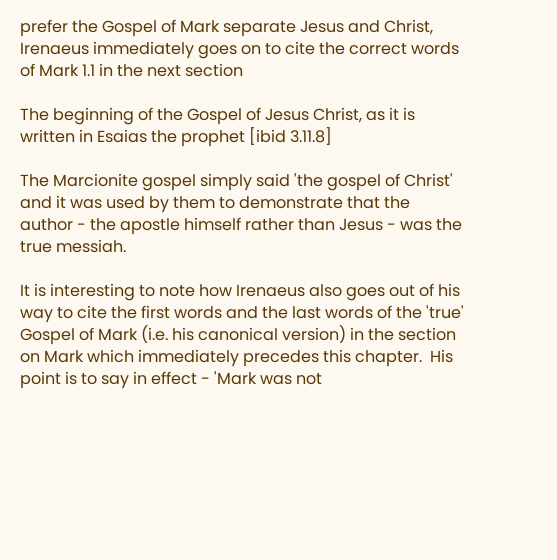prefer the Gospel of Mark separate Jesus and Christ, Irenaeus immediately goes on to cite the correct words of Mark 1.1 in the next section

The beginning of the Gospel of Jesus Christ, as it is written in Esaias the prophet [ibid 3.11.8]

The Marcionite gospel simply said 'the gospel of Christ' and it was used by them to demonstrate that the author - the apostle himself rather than Jesus - was the true messiah.

It is interesting to note how Irenaeus also goes out of his way to cite the first words and the last words of the 'true' Gospel of Mark (i.e. his canonical version) in the section on Mark which immediately precedes this chapter.  His point is to say in effect - 'Mark was not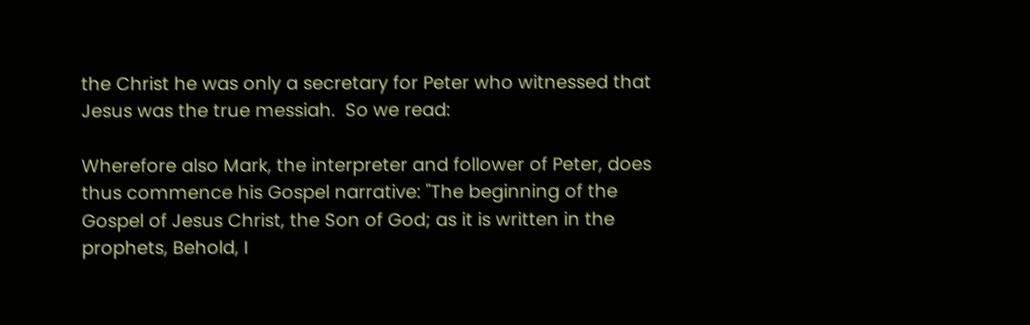the Christ he was only a secretary for Peter who witnessed that Jesus was the true messiah.  So we read:

Wherefore also Mark, the interpreter and follower of Peter, does thus commence his Gospel narrative: "The beginning of the Gospel of Jesus Christ, the Son of God; as it is written in the prophets, Behold, I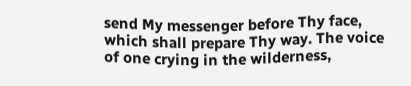send My messenger before Thy face, which shall prepare Thy way. The voice of one crying in the wilderness,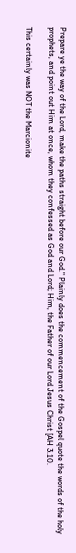Prepare ye the way of the Lord, make the paths straight before our God." Plainly does the commencement of the Gospel quote the words of the holy prophets, and point out Him at once, whom they confessed as God and Lord; Him, the Father of our Lord Jesus Christ [AH 3.10.

This certainly was NOT the Marcionite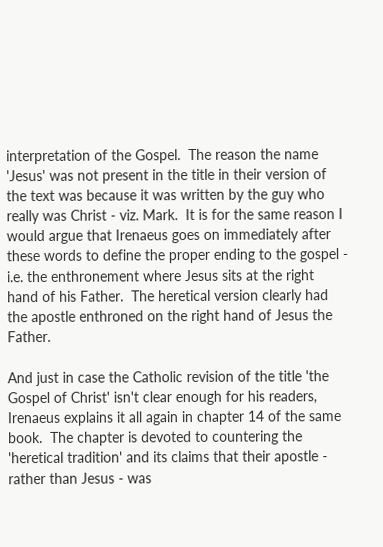interpretation of the Gospel.  The reason the name 'Jesus' was not present in the title in their version of the text was because it was written by the guy who really was Christ - viz. Mark.  It is for the same reason I would argue that Irenaeus goes on immediately after these words to define the proper ending to the gospel - i.e. the enthronement where Jesus sits at the right hand of his Father.  The heretical version clearly had the apostle enthroned on the right hand of Jesus the Father.

And just in case the Catholic revision of the title 'the Gospel of Christ' isn't clear enough for his readers, Irenaeus explains it all again in chapter 14 of the same book.  The chapter is devoted to countering the 'heretical tradition' and its claims that their apostle - rather than Jesus - was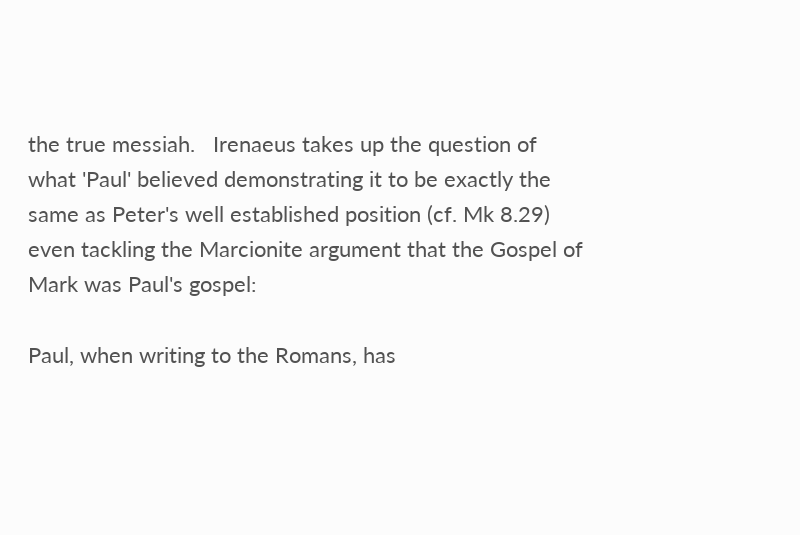the true messiah.   Irenaeus takes up the question of what 'Paul' believed demonstrating it to be exactly the same as Peter's well established position (cf. Mk 8.29) even tackling the Marcionite argument that the Gospel of Mark was Paul's gospel:

Paul, when writing to the Romans, has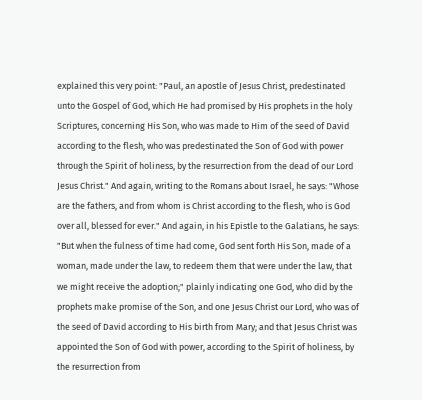explained this very point: "Paul, an apostle of Jesus Christ, predestinated unto the Gospel of God, which He had promised by His prophets in the holy Scriptures, concerning His Son, who was made to Him of the seed of David according to the flesh, who was predestinated the Son of God with power through the Spirit of holiness, by the resurrection from the dead of our Lord Jesus Christ." And again, writing to the Romans about Israel, he says: "Whose are the fathers, and from whom is Christ according to the flesh, who is God over all, blessed for ever." And again, in his Epistle to the Galatians, he says: "But when the fulness of time had come, God sent forth His Son, made of a woman, made under the law, to redeem them that were under the law, that we might receive the adoption;" plainly indicating one God, who did by the prophets make promise of the Son, and one Jesus Christ our Lord, who was of the seed of David according to His birth from Mary; and that Jesus Christ was appointed the Son of God with power, according to the Spirit of holiness, by the resurrection from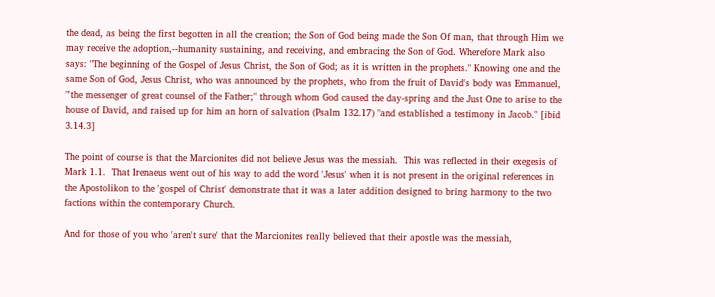the dead, as being the first begotten in all the creation; the Son of God being made the Son Of man, that through Him we may receive the adoption,--humanity sustaining, and receiving, and embracing the Son of God. Wherefore Mark also says: "The beginning of the Gospel of Jesus Christ, the Son of God; as it is written in the prophets." Knowing one and the same Son of God, Jesus Christ, who was announced by the prophets, who from the fruit of David's body was Emmanuel, "'the messenger of great counsel of the Father;" through whom God caused the day-spring and the Just One to arise to the house of David, and raised up for him an horn of salvation (Psalm 132.17) "and established a testimony in Jacob." [ibid 3.14.3]

The point of course is that the Marcionites did not believe Jesus was the messiah.  This was reflected in their exegesis of Mark 1.1.  That Irenaeus went out of his way to add the word 'Jesus' when it is not present in the original references in the Apostolikon to the 'gospel of Christ' demonstrate that it was a later addition designed to bring harmony to the two factions within the contemporary Church.

And for those of you who 'aren't sure' that the Marcionites really believed that their apostle was the messiah,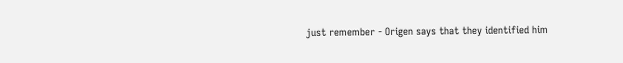just remember - Origen says that they identified him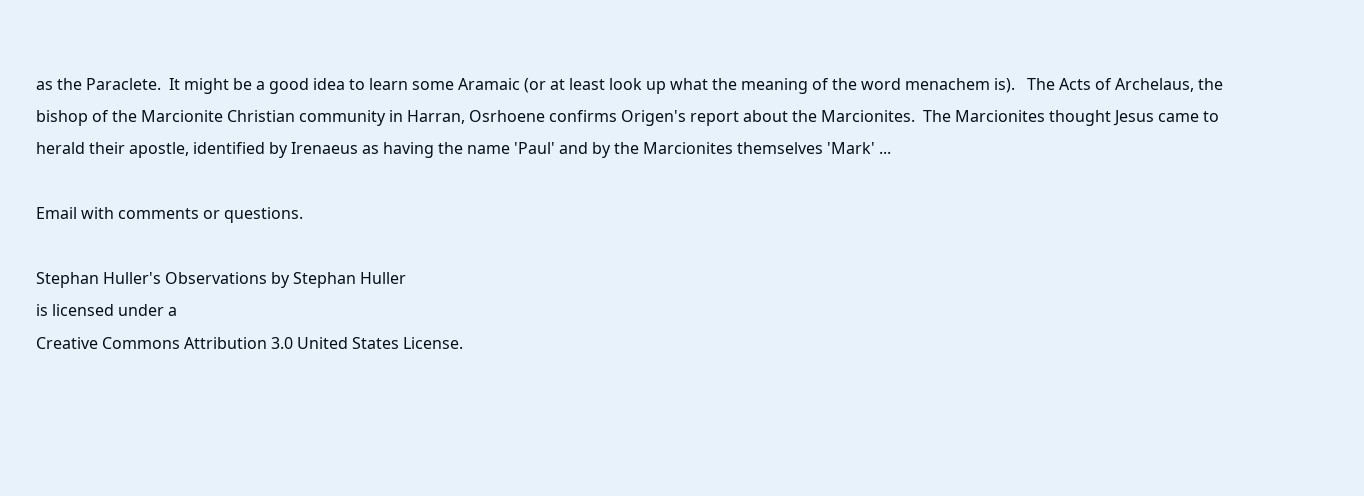as the Paraclete.  It might be a good idea to learn some Aramaic (or at least look up what the meaning of the word menachem is).   The Acts of Archelaus, the bishop of the Marcionite Christian community in Harran, Osrhoene confirms Origen's report about the Marcionites.  The Marcionites thought Jesus came to herald their apostle, identified by Irenaeus as having the name 'Paul' and by the Marcionites themselves 'Mark' ...

Email with comments or questions.

Stephan Huller's Observations by Stephan Huller
is licensed under a
Creative Commons Attribution 3.0 United States License.